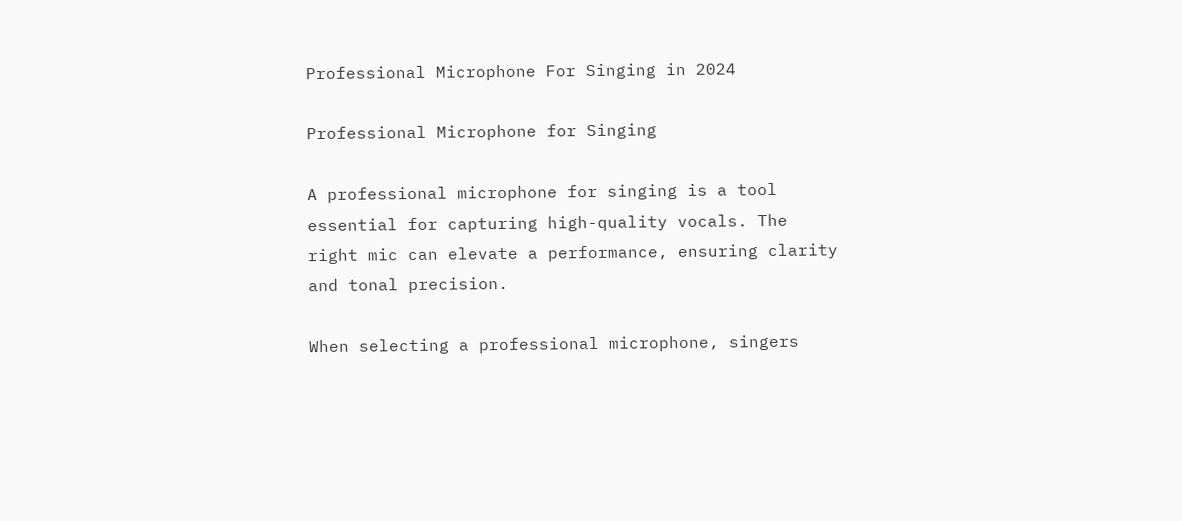Professional Microphone For Singing in 2024

Professional Microphone for Singing

A professional microphone for singing is a tool essential for capturing high-quality vocals. The right mic can elevate a performance, ensuring clarity and tonal precision.

When selecting a professional microphone, singers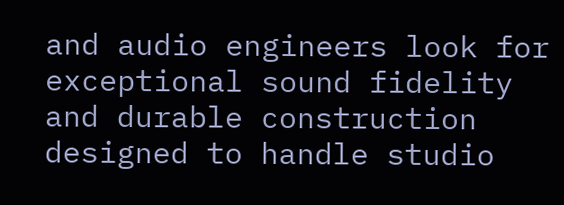and audio engineers look for exceptional sound fidelity and durable construction designed to handle studio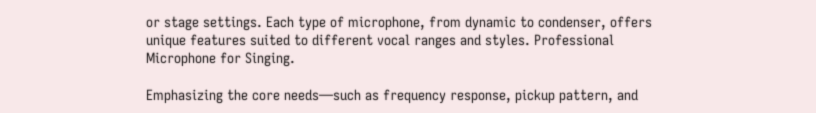or stage settings. Each type of microphone, from dynamic to condenser, offers unique features suited to different vocal ranges and styles. Professional Microphone for Singing.

Emphasizing the core needs—such as frequency response, pickup pattern, and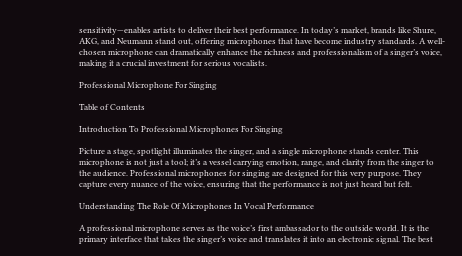sensitivity—enables artists to deliver their best performance. In today’s market, brands like Shure, AKG, and Neumann stand out, offering microphones that have become industry standards. A well-chosen microphone can dramatically enhance the richness and professionalism of a singer’s voice, making it a crucial investment for serious vocalists.

Professional Microphone For Singing

Table of Contents

Introduction To Professional Microphones For Singing

Picture a stage, spotlight illuminates the singer, and a single microphone stands center. This microphone is not just a tool; it’s a vessel carrying emotion, range, and clarity from the singer to the audience. Professional microphones for singing are designed for this very purpose. They capture every nuance of the voice, ensuring that the performance is not just heard but felt.

Understanding The Role Of Microphones In Vocal Performance

A professional microphone serves as the voice’s first ambassador to the outside world. It is the primary interface that takes the singer’s voice and translates it into an electronic signal. The best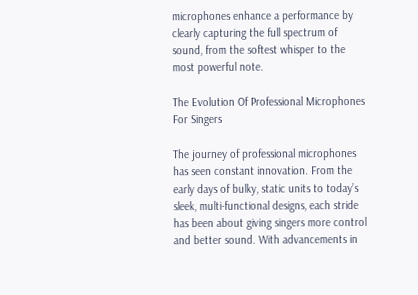microphones enhance a performance by clearly capturing the full spectrum of sound, from the softest whisper to the most powerful note.

The Evolution Of Professional Microphones For Singers

The journey of professional microphones has seen constant innovation. From the early days of bulky, static units to today’s sleek, multi-functional designs, each stride has been about giving singers more control and better sound. With advancements in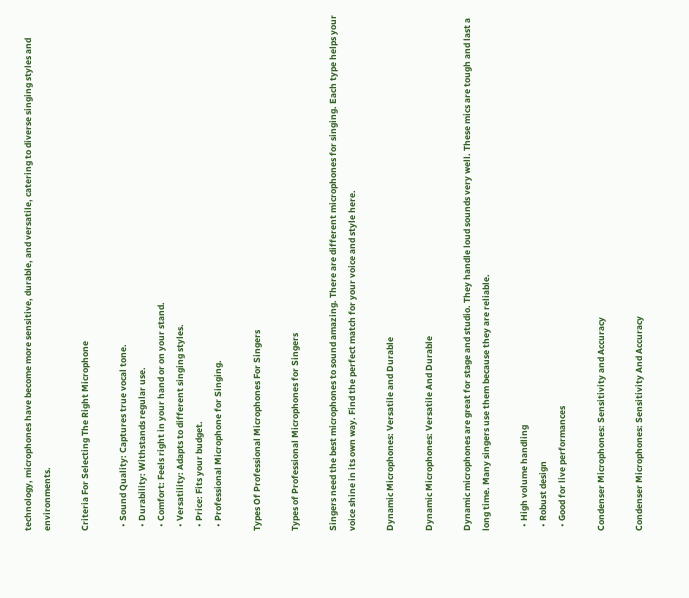technology, microphones have become more sensitive, durable, and versatile, catering to diverse singing styles and environments.

Criteria For Selecting The Right Microphone

  • Sound Quality: Captures true vocal tone.
  • Durability: Withstands regular use.
  • Comfort: Feels right in your hand or on your stand.
  • Versatility: Adapts to different singing styles.
  • Price: Fits your budget.
  • Professional Microphone for Singing.

Types Of Professional Microphones For Singers

Types of Professional Microphones for Singers

Singers need the best microphones to sound amazing. There are different microphones for singing. Each type helps your voice shine in its own way. Find the perfect match for your voice and style here.

Dynamic Microphones: Versatile and Durable

Dynamic Microphones: Versatile And Durable

Dynamic microphones are great for stage and studio. They handle loud sounds very well. These mics are tough and last a long time. Many singers use them because they are reliable.

  • High volume handling
  • Robust design
  • Good for live performances

Condenser Microphones: Sensitivity and Accuracy

Condenser Microphones: Sensitivity And Accuracy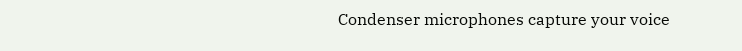Condenser microphones capture your voice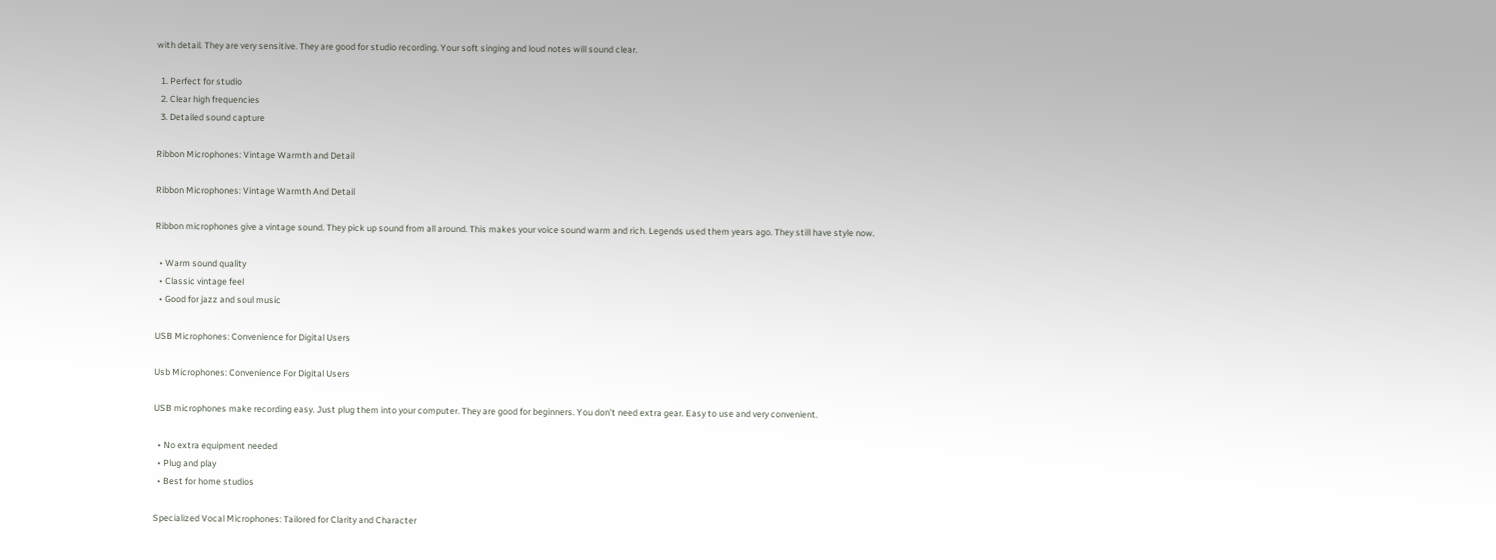with detail. They are very sensitive. They are good for studio recording. Your soft singing and loud notes will sound clear.

  1. Perfect for studio
  2. Clear high frequencies
  3. Detailed sound capture

Ribbon Microphones: Vintage Warmth and Detail

Ribbon Microphones: Vintage Warmth And Detail

Ribbon microphones give a vintage sound. They pick up sound from all around. This makes your voice sound warm and rich. Legends used them years ago. They still have style now.

  • Warm sound quality
  • Classic vintage feel
  • Good for jazz and soul music

USB Microphones: Convenience for Digital Users

Usb Microphones: Convenience For Digital Users

USB microphones make recording easy. Just plug them into your computer. They are good for beginners. You don’t need extra gear. Easy to use and very convenient.

  • No extra equipment needed
  • Plug and play
  • Best for home studios

Specialized Vocal Microphones: Tailored for Clarity and Character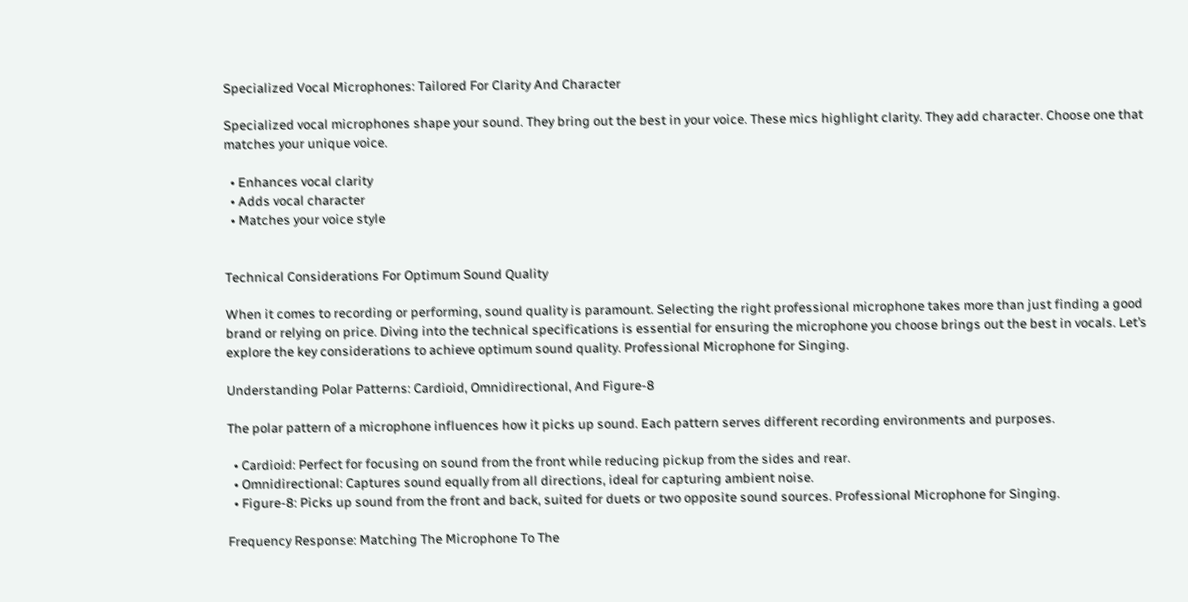Specialized Vocal Microphones: Tailored For Clarity And Character

Specialized vocal microphones shape your sound. They bring out the best in your voice. These mics highlight clarity. They add character. Choose one that matches your unique voice.

  • Enhances vocal clarity
  • Adds vocal character
  • Matches your voice style


Technical Considerations For Optimum Sound Quality

When it comes to recording or performing, sound quality is paramount. Selecting the right professional microphone takes more than just finding a good brand or relying on price. Diving into the technical specifications is essential for ensuring the microphone you choose brings out the best in vocals. Let’s explore the key considerations to achieve optimum sound quality. Professional Microphone for Singing.

Understanding Polar Patterns: Cardioid, Omnidirectional, And Figure-8

The polar pattern of a microphone influences how it picks up sound. Each pattern serves different recording environments and purposes.

  • Cardioid: Perfect for focusing on sound from the front while reducing pickup from the sides and rear.
  • Omnidirectional: Captures sound equally from all directions, ideal for capturing ambient noise.
  • Figure-8: Picks up sound from the front and back, suited for duets or two opposite sound sources. Professional Microphone for Singing.

Frequency Response: Matching The Microphone To The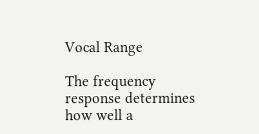Vocal Range

The frequency response determines how well a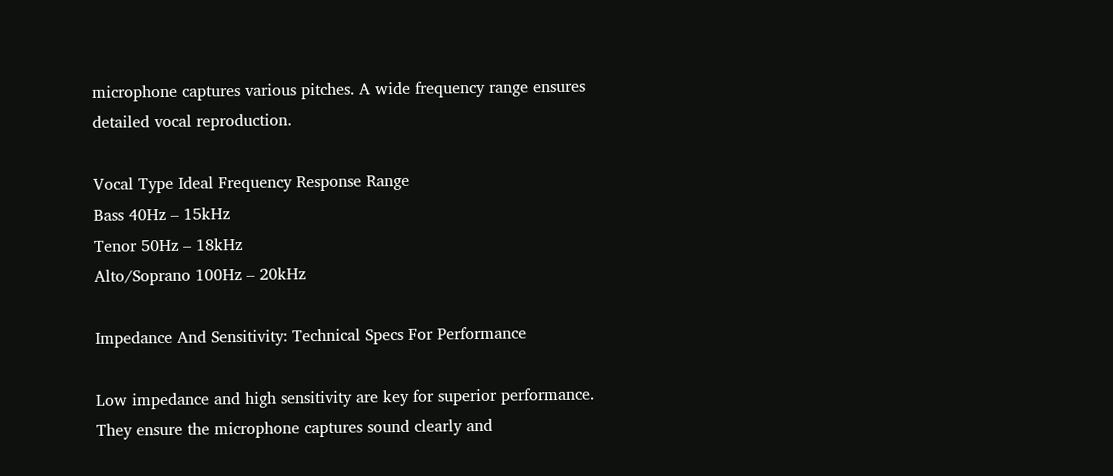microphone captures various pitches. A wide frequency range ensures detailed vocal reproduction.

Vocal Type Ideal Frequency Response Range
Bass 40Hz – 15kHz
Tenor 50Hz – 18kHz
Alto/Soprano 100Hz – 20kHz

Impedance And Sensitivity: Technical Specs For Performance

Low impedance and high sensitivity are key for superior performance. They ensure the microphone captures sound clearly and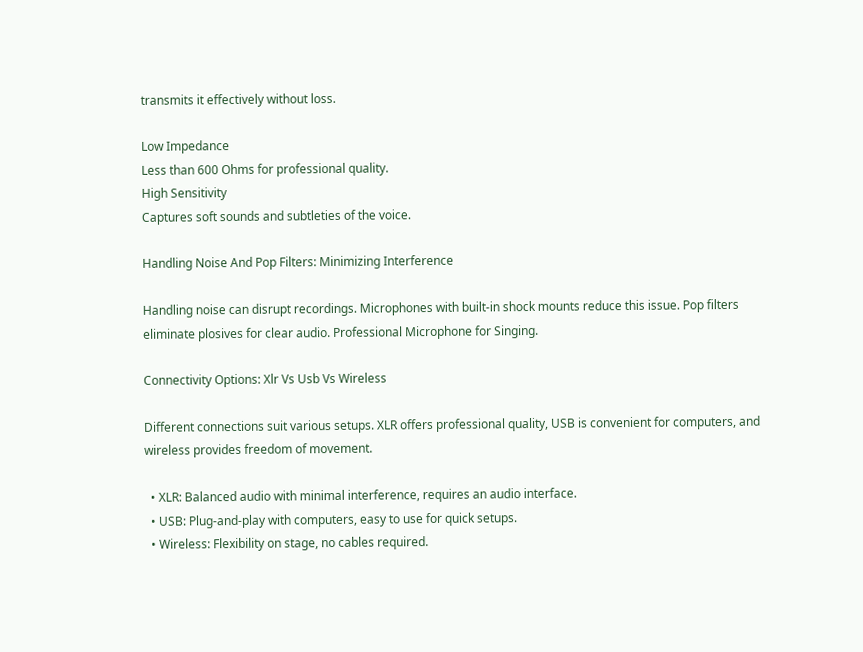transmits it effectively without loss.

Low Impedance
Less than 600 Ohms for professional quality.
High Sensitivity
Captures soft sounds and subtleties of the voice.

Handling Noise And Pop Filters: Minimizing Interference

Handling noise can disrupt recordings. Microphones with built-in shock mounts reduce this issue. Pop filters eliminate plosives for clear audio. Professional Microphone for Singing.

Connectivity Options: Xlr Vs Usb Vs Wireless

Different connections suit various setups. XLR offers professional quality, USB is convenient for computers, and wireless provides freedom of movement.

  • XLR: Balanced audio with minimal interference, requires an audio interface.
  • USB: Plug-and-play with computers, easy to use for quick setups.
  • Wireless: Flexibility on stage, no cables required.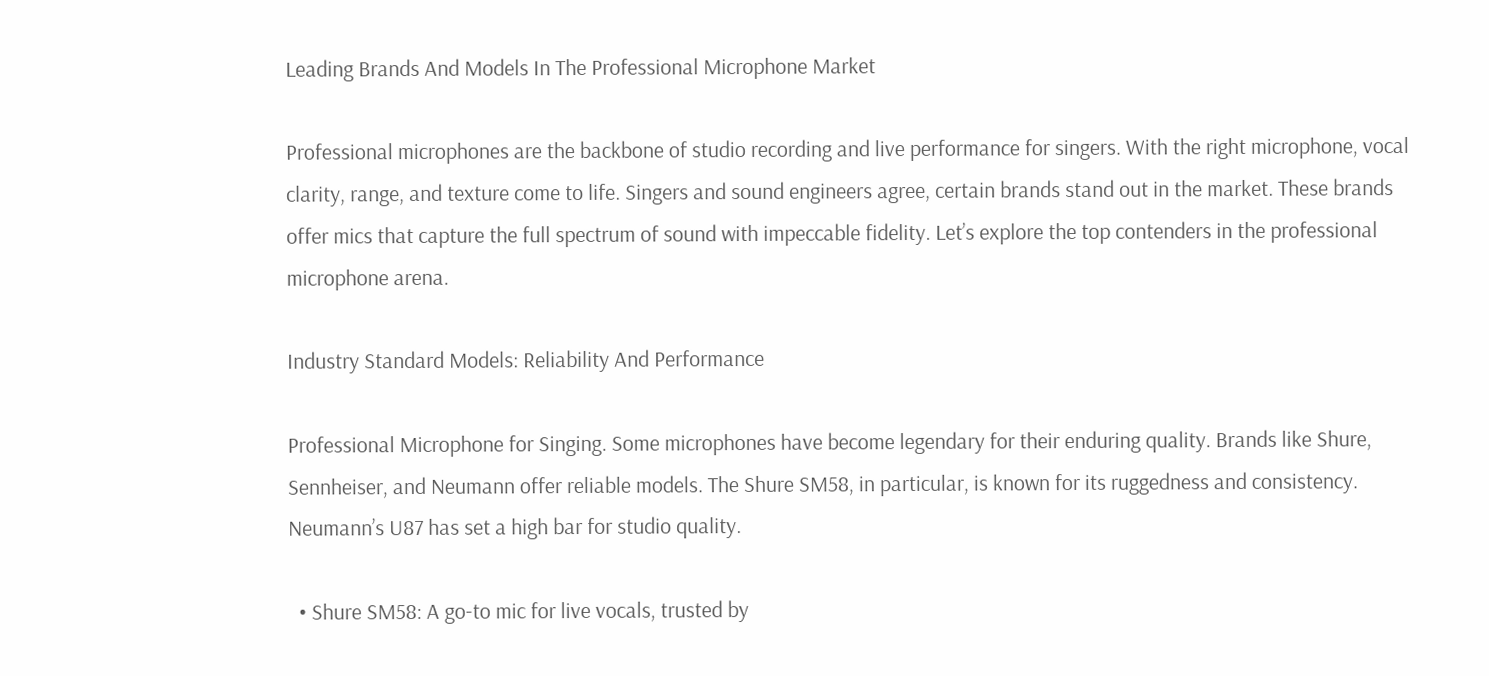Leading Brands And Models In The Professional Microphone Market

Professional microphones are the backbone of studio recording and live performance for singers. With the right microphone, vocal clarity, range, and texture come to life. Singers and sound engineers agree, certain brands stand out in the market. These brands offer mics that capture the full spectrum of sound with impeccable fidelity. Let’s explore the top contenders in the professional microphone arena.

Industry Standard Models: Reliability And Performance

Professional Microphone for Singing. Some microphones have become legendary for their enduring quality. Brands like Shure, Sennheiser, and Neumann offer reliable models. The Shure SM58, in particular, is known for its ruggedness and consistency. Neumann’s U87 has set a high bar for studio quality.

  • Shure SM58: A go-to mic for live vocals, trusted by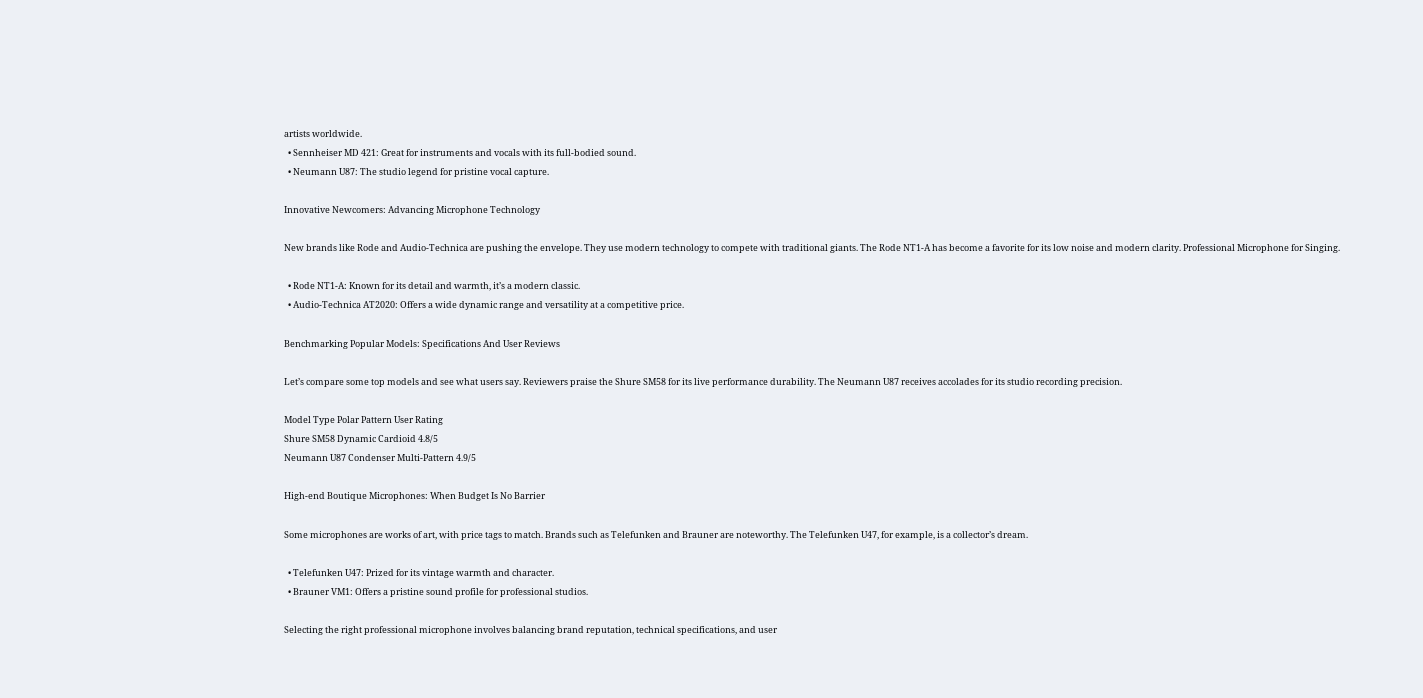artists worldwide.
  • Sennheiser MD 421: Great for instruments and vocals with its full-bodied sound.
  • Neumann U87: The studio legend for pristine vocal capture.

Innovative Newcomers: Advancing Microphone Technology

New brands like Rode and Audio-Technica are pushing the envelope. They use modern technology to compete with traditional giants. The Rode NT1-A has become a favorite for its low noise and modern clarity. Professional Microphone for Singing.

  • Rode NT1-A: Known for its detail and warmth, it’s a modern classic.
  • Audio-Technica AT2020: Offers a wide dynamic range and versatility at a competitive price.

Benchmarking Popular Models: Specifications And User Reviews

Let’s compare some top models and see what users say. Reviewers praise the Shure SM58 for its live performance durability. The Neumann U87 receives accolades for its studio recording precision.

Model Type Polar Pattern User Rating
Shure SM58 Dynamic Cardioid 4.8/5
Neumann U87 Condenser Multi-Pattern 4.9/5

High-end Boutique Microphones: When Budget Is No Barrier

Some microphones are works of art, with price tags to match. Brands such as Telefunken and Brauner are noteworthy. The Telefunken U47, for example, is a collector’s dream.

  • Telefunken U47: Prized for its vintage warmth and character.
  • Brauner VM1: Offers a pristine sound profile for professional studios.

Selecting the right professional microphone involves balancing brand reputation, technical specifications, and user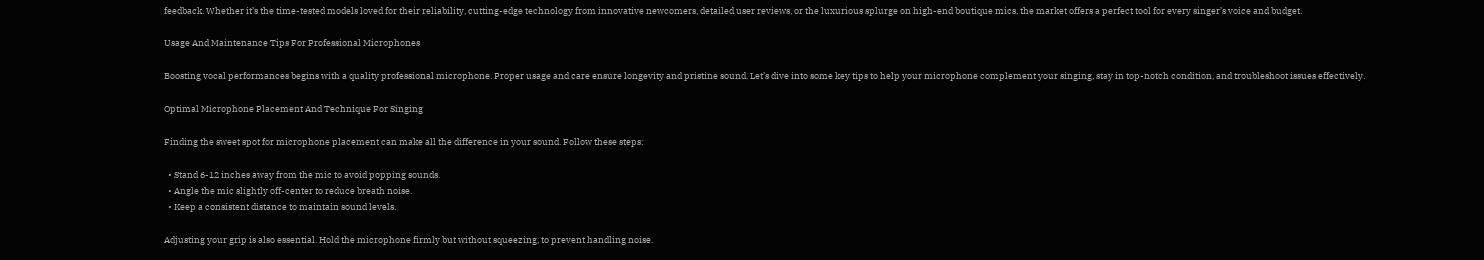feedback. Whether it’s the time-tested models loved for their reliability, cutting-edge technology from innovative newcomers, detailed user reviews, or the luxurious splurge on high-end boutique mics, the market offers a perfect tool for every singer’s voice and budget.

Usage And Maintenance Tips For Professional Microphones

Boosting vocal performances begins with a quality professional microphone. Proper usage and care ensure longevity and pristine sound. Let’s dive into some key tips to help your microphone complement your singing, stay in top-notch condition, and troubleshoot issues effectively.

Optimal Microphone Placement And Technique For Singing

Finding the sweet spot for microphone placement can make all the difference in your sound. Follow these steps:

  • Stand 6-12 inches away from the mic to avoid popping sounds.
  • Angle the mic slightly off-center to reduce breath noise.
  • Keep a consistent distance to maintain sound levels.

Adjusting your grip is also essential. Hold the microphone firmly but without squeezing, to prevent handling noise.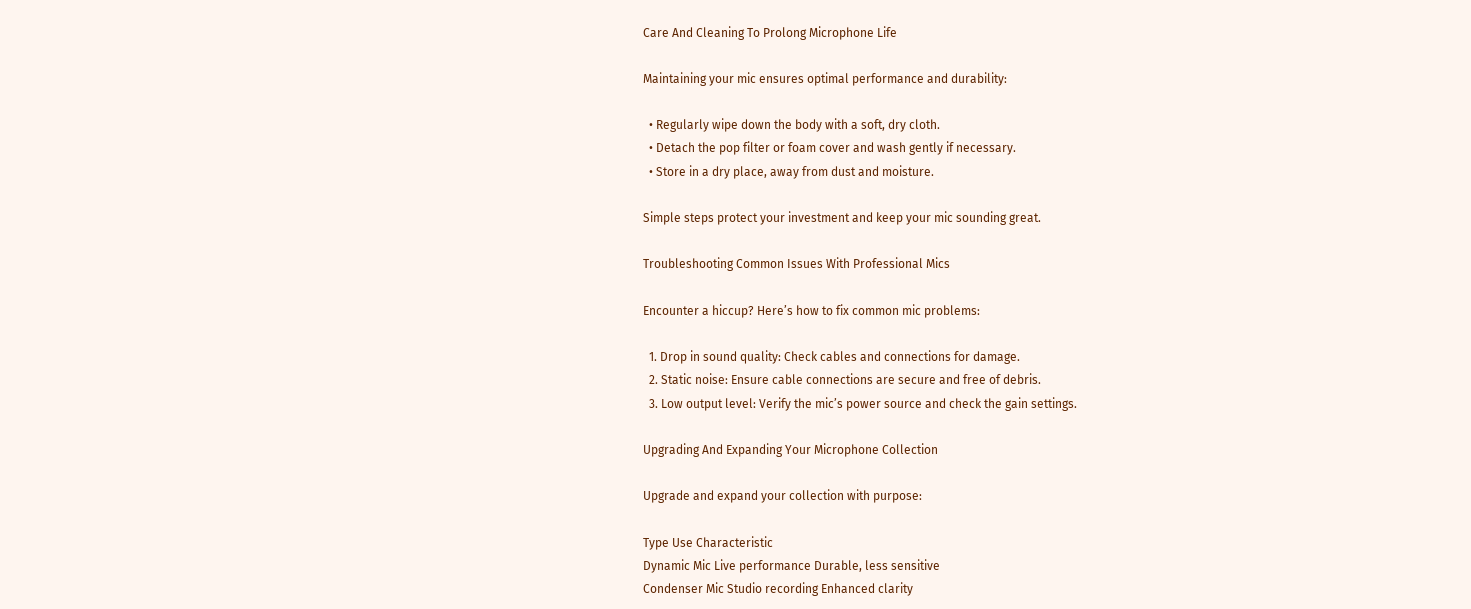Care And Cleaning To Prolong Microphone Life

Maintaining your mic ensures optimal performance and durability:

  • Regularly wipe down the body with a soft, dry cloth.
  • Detach the pop filter or foam cover and wash gently if necessary.
  • Store in a dry place, away from dust and moisture.

Simple steps protect your investment and keep your mic sounding great.

Troubleshooting Common Issues With Professional Mics

Encounter a hiccup? Here’s how to fix common mic problems:

  1. Drop in sound quality: Check cables and connections for damage.
  2. Static noise: Ensure cable connections are secure and free of debris.
  3. Low output level: Verify the mic’s power source and check the gain settings.

Upgrading And Expanding Your Microphone Collection

Upgrade and expand your collection with purpose:

Type Use Characteristic
Dynamic Mic Live performance Durable, less sensitive
Condenser Mic Studio recording Enhanced clarity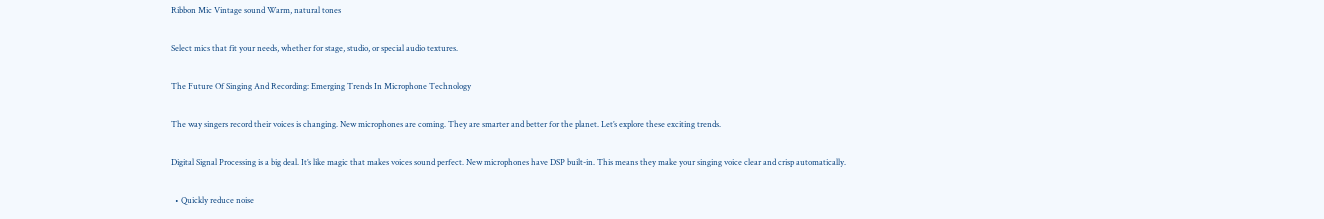Ribbon Mic Vintage sound Warm, natural tones

Select mics that fit your needs, whether for stage, studio, or special audio textures.

The Future Of Singing And Recording: Emerging Trends In Microphone Technology

The way singers record their voices is changing. New microphones are coming. They are smarter and better for the planet. Let’s explore these exciting trends.

Digital Signal Processing is a big deal. It’s like magic that makes voices sound perfect. New microphones have DSP built-in. This means they make your singing voice clear and crisp automatically.

  • Quickly reduce noise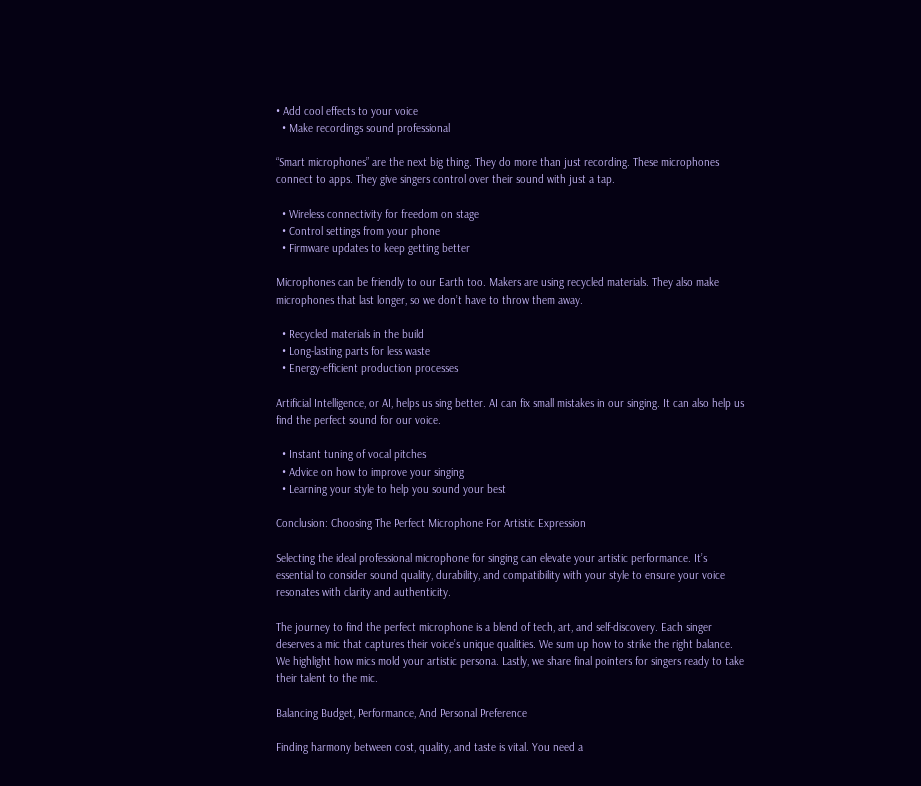• Add cool effects to your voice
  • Make recordings sound professional

“Smart microphones” are the next big thing. They do more than just recording. These microphones connect to apps. They give singers control over their sound with just a tap.

  • Wireless connectivity for freedom on stage
  • Control settings from your phone
  • Firmware updates to keep getting better

Microphones can be friendly to our Earth too. Makers are using recycled materials. They also make microphones that last longer, so we don’t have to throw them away.

  • Recycled materials in the build
  • Long-lasting parts for less waste
  • Energy-efficient production processes

Artificial Intelligence, or AI, helps us sing better. AI can fix small mistakes in our singing. It can also help us find the perfect sound for our voice.

  • Instant tuning of vocal pitches
  • Advice on how to improve your singing
  • Learning your style to help you sound your best

Conclusion: Choosing The Perfect Microphone For Artistic Expression

Selecting the ideal professional microphone for singing can elevate your artistic performance. It’s essential to consider sound quality, durability, and compatibility with your style to ensure your voice resonates with clarity and authenticity.

The journey to find the perfect microphone is a blend of tech, art, and self-discovery. Each singer deserves a mic that captures their voice’s unique qualities. We sum up how to strike the right balance. We highlight how mics mold your artistic persona. Lastly, we share final pointers for singers ready to take their talent to the mic.

Balancing Budget, Performance, And Personal Preference

Finding harmony between cost, quality, and taste is vital. You need a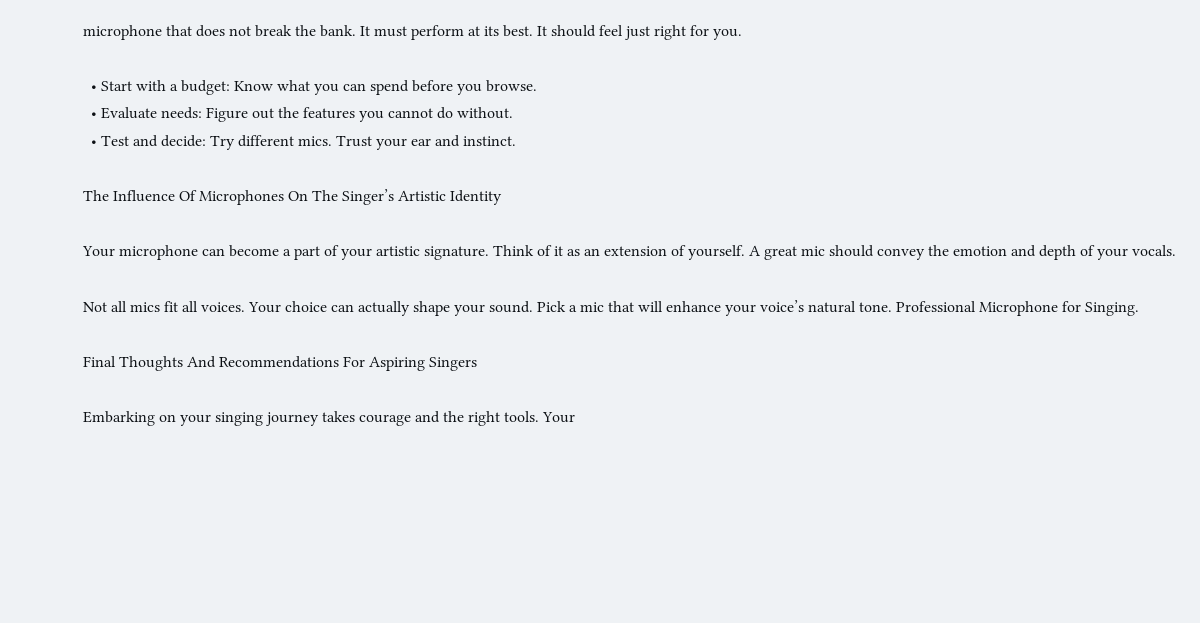microphone that does not break the bank. It must perform at its best. It should feel just right for you.

  • Start with a budget: Know what you can spend before you browse.
  • Evaluate needs: Figure out the features you cannot do without.
  • Test and decide: Try different mics. Trust your ear and instinct.

The Influence Of Microphones On The Singer’s Artistic Identity

Your microphone can become a part of your artistic signature. Think of it as an extension of yourself. A great mic should convey the emotion and depth of your vocals.

Not all mics fit all voices. Your choice can actually shape your sound. Pick a mic that will enhance your voice’s natural tone. Professional Microphone for Singing.

Final Thoughts And Recommendations For Aspiring Singers

Embarking on your singing journey takes courage and the right tools. Your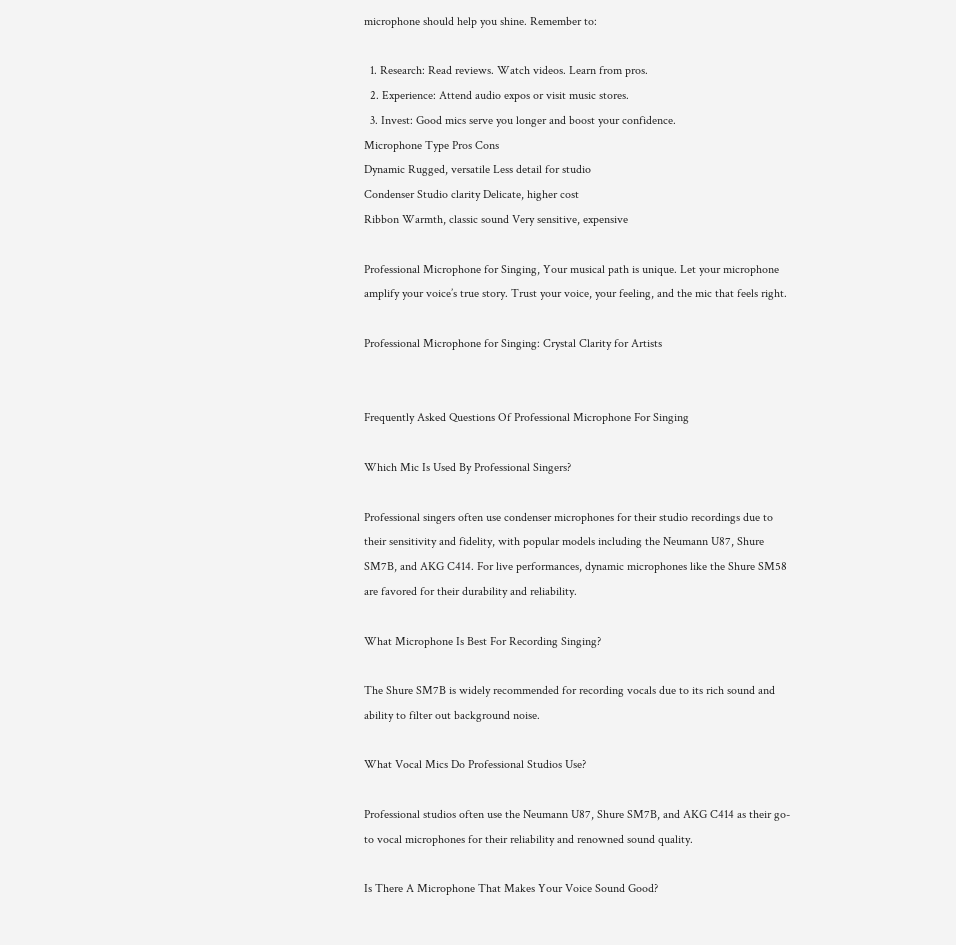microphone should help you shine. Remember to:

  1. Research: Read reviews. Watch videos. Learn from pros.
  2. Experience: Attend audio expos or visit music stores.
  3. Invest: Good mics serve you longer and boost your confidence.
Microphone Type Pros Cons
Dynamic Rugged, versatile Less detail for studio
Condenser Studio clarity Delicate, higher cost
Ribbon Warmth, classic sound Very sensitive, expensive

Professional Microphone for Singing, Your musical path is unique. Let your microphone amplify your voice’s true story. Trust your voice, your feeling, and the mic that feels right.

Professional Microphone for Singing: Crystal Clarity for Artists


Frequently Asked Questions Of Professional Microphone For Singing

Which Mic Is Used By Professional Singers?

Professional singers often use condenser microphones for their studio recordings due to their sensitivity and fidelity, with popular models including the Neumann U87, Shure SM7B, and AKG C414. For live performances, dynamic microphones like the Shure SM58 are favored for their durability and reliability.

What Microphone Is Best For Recording Singing?

The Shure SM7B is widely recommended for recording vocals due to its rich sound and ability to filter out background noise.

What Vocal Mics Do Professional Studios Use?

Professional studios often use the Neumann U87, Shure SM7B, and AKG C414 as their go-to vocal microphones for their reliability and renowned sound quality.

Is There A Microphone That Makes Your Voice Sound Good?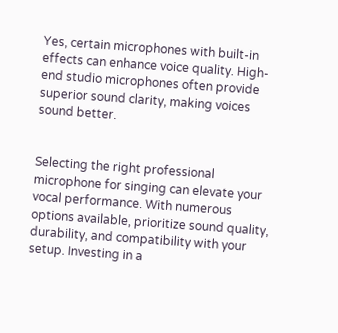Yes, certain microphones with built-in effects can enhance voice quality. High-end studio microphones often provide superior sound clarity, making voices sound better.


Selecting the right professional microphone for singing can elevate your vocal performance. With numerous options available, prioritize sound quality, durability, and compatibility with your setup. Investing in a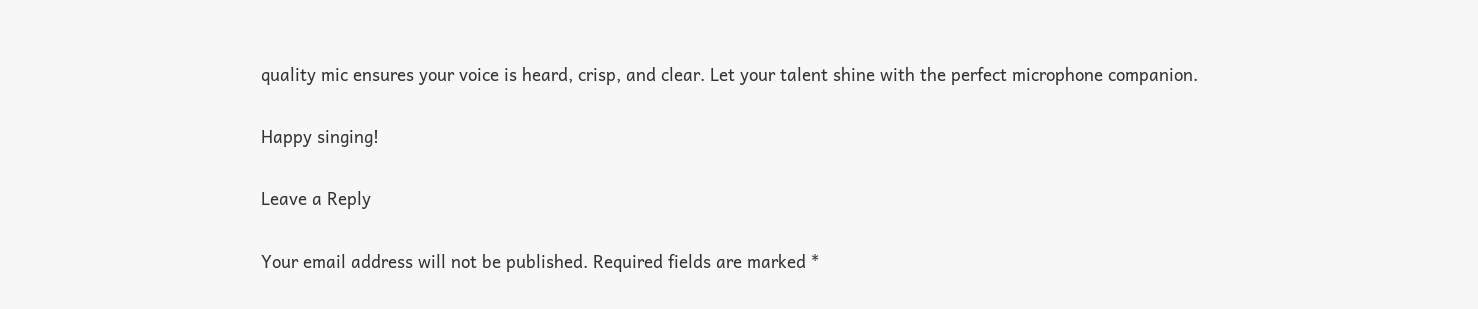quality mic ensures your voice is heard, crisp, and clear. Let your talent shine with the perfect microphone companion.

Happy singing!

Leave a Reply

Your email address will not be published. Required fields are marked *